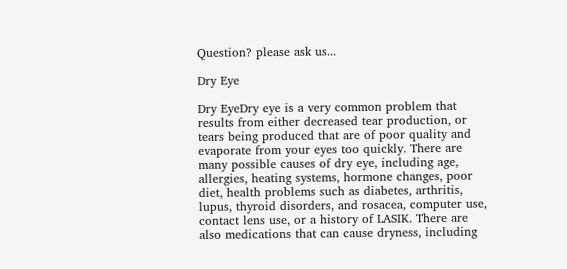Question? please ask us...

Dry Eye

Dry EyeDry eye is a very common problem that results from either decreased tear production, or tears being produced that are of poor quality and evaporate from your eyes too quickly. There are many possible causes of dry eye, including age, allergies, heating systems, hormone changes, poor diet, health problems such as diabetes, arthritis, lupus, thyroid disorders, and rosacea, computer use, contact lens use, or a history of LASIK. There are also medications that can cause dryness, including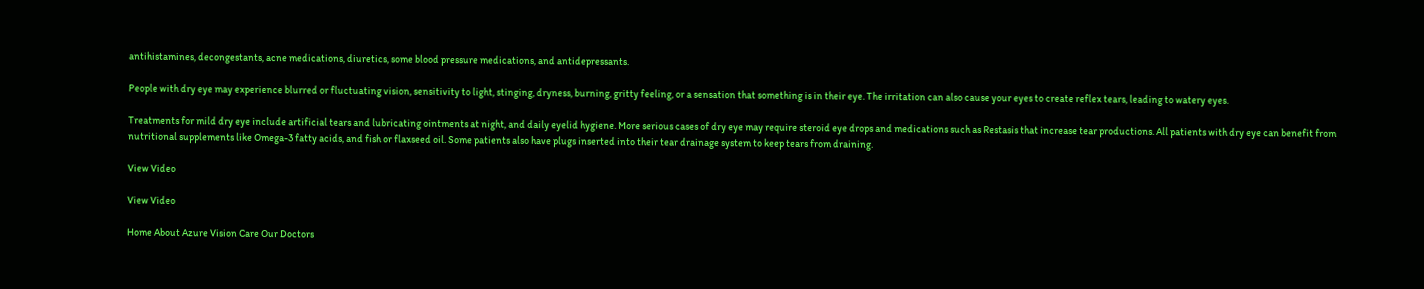antihistamines, decongestants, acne medications, diuretics, some blood pressure medications, and antidepressants.

People with dry eye may experience blurred or fluctuating vision, sensitivity to light, stinging, dryness, burning, gritty feeling, or a sensation that something is in their eye. The irritation can also cause your eyes to create reflex tears, leading to watery eyes.

Treatments for mild dry eye include artificial tears and lubricating ointments at night, and daily eyelid hygiene. More serious cases of dry eye may require steroid eye drops and medications such as Restasis that increase tear productions. All patients with dry eye can benefit from nutritional supplements like Omega-3 fatty acids, and fish or flaxseed oil. Some patients also have plugs inserted into their tear drainage system to keep tears from draining.

View Video

View Video

Home About Azure Vision Care Our Doctors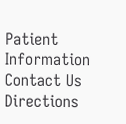Patient Information Contact Us Directions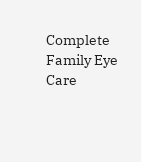Complete Family Eye Care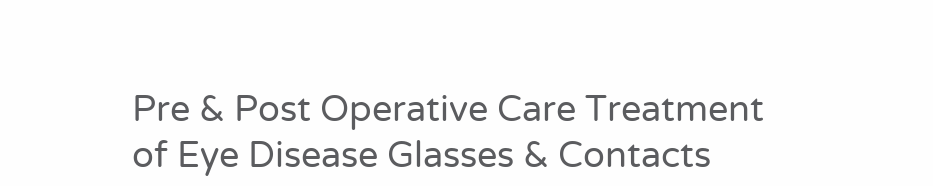Pre & Post Operative Care Treatment of Eye Disease Glasses & Contacts